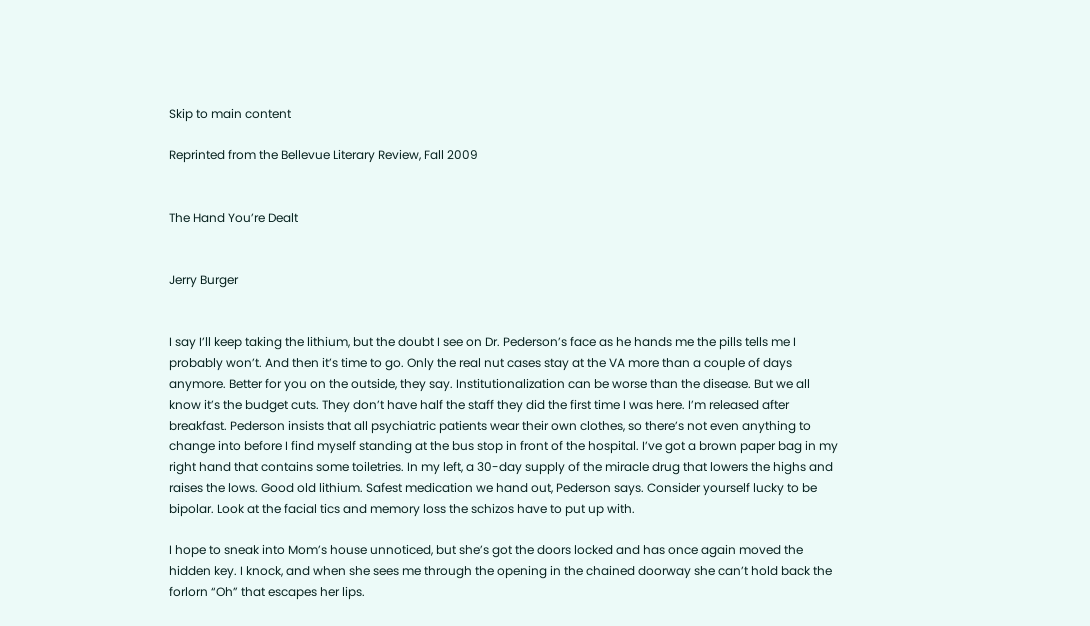Skip to main content

Reprinted from the Bellevue Literary Review, Fall 2009


The Hand You’re Dealt


Jerry Burger


I say I’ll keep taking the lithium, but the doubt I see on Dr. Pederson’s face as he hands me the pills tells me I probably won’t. And then it’s time to go. Only the real nut cases stay at the VA more than a couple of days anymore. Better for you on the outside, they say. Institutionalization can be worse than the disease. But we all know it’s the budget cuts. They don’t have half the staff they did the first time I was here. I’m released after breakfast. Pederson insists that all psychiatric patients wear their own clothes, so there’s not even anything to change into before I find myself standing at the bus stop in front of the hospital. I’ve got a brown paper bag in my right hand that contains some toiletries. In my left, a 30-day supply of the miracle drug that lowers the highs and raises the lows. Good old lithium. Safest medication we hand out, Pederson says. Consider yourself lucky to be bipolar. Look at the facial tics and memory loss the schizos have to put up with.

I hope to sneak into Mom’s house unnoticed, but she’s got the doors locked and has once again moved the hidden key. I knock, and when she sees me through the opening in the chained doorway she can’t hold back the forlorn “Oh” that escapes her lips.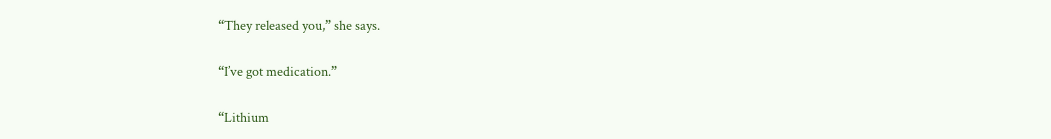“They released you,” she says.

“I’ve got medication.”

“Lithium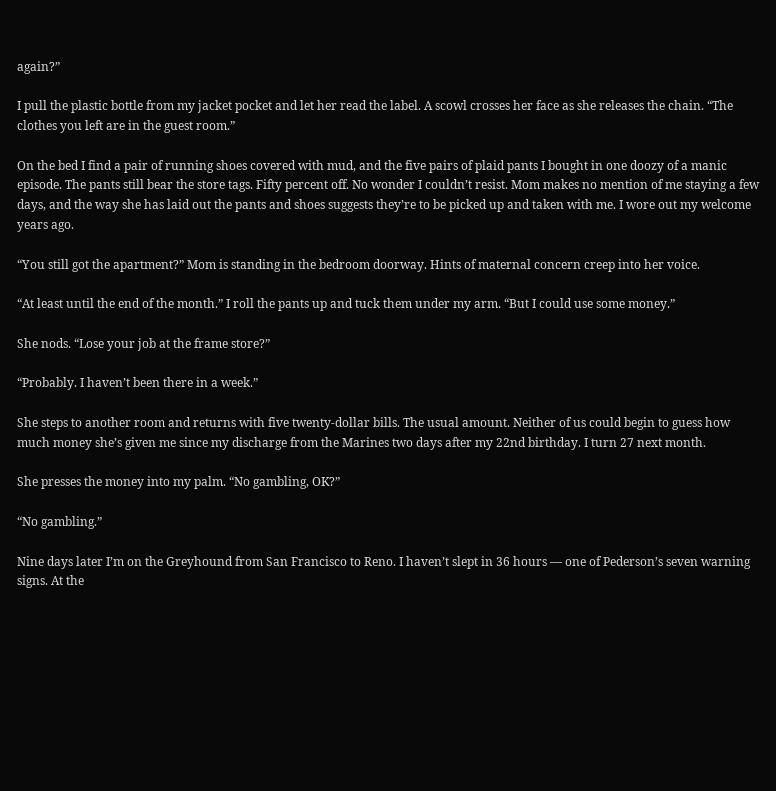again?”

I pull the plastic bottle from my jacket pocket and let her read the label. A scowl crosses her face as she releases the chain. “The clothes you left are in the guest room.”

On the bed I find a pair of running shoes covered with mud, and the five pairs of plaid pants I bought in one doozy of a manic episode. The pants still bear the store tags. Fifty percent off. No wonder I couldn’t resist. Mom makes no mention of me staying a few days, and the way she has laid out the pants and shoes suggests they’re to be picked up and taken with me. I wore out my welcome years ago.

“You still got the apartment?” Mom is standing in the bedroom doorway. Hints of maternal concern creep into her voice.

“At least until the end of the month.” I roll the pants up and tuck them under my arm. “But I could use some money.”

She nods. “Lose your job at the frame store?”

“Probably. I haven’t been there in a week.”

She steps to another room and returns with five twenty-dollar bills. The usual amount. Neither of us could begin to guess how much money she’s given me since my discharge from the Marines two days after my 22nd birthday. I turn 27 next month.

She presses the money into my palm. “No gambling, OK?”

“No gambling.”

Nine days later I’m on the Greyhound from San Francisco to Reno. I haven’t slept in 36 hours — one of Pederson’s seven warning signs. At the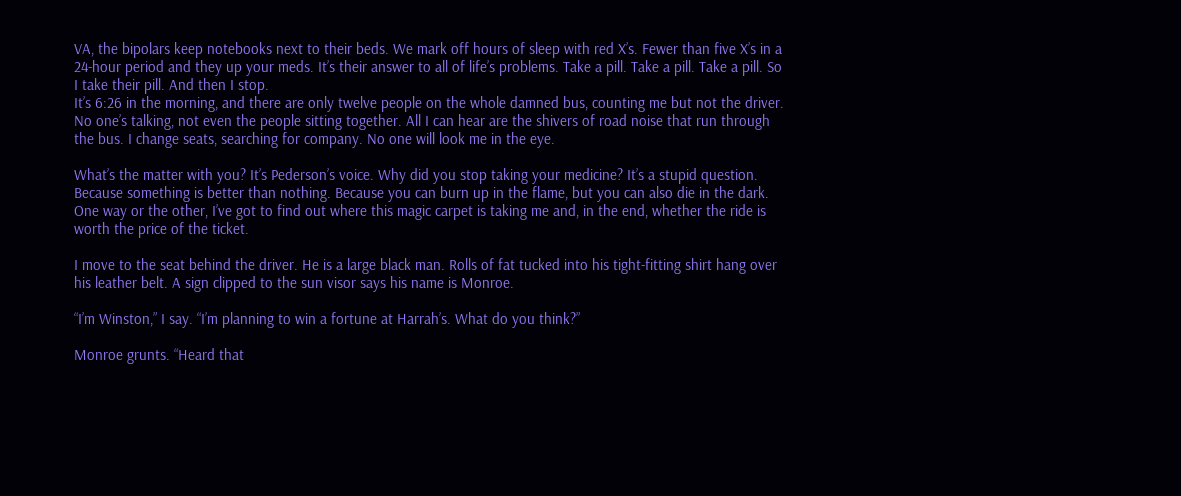VA, the bipolars keep notebooks next to their beds. We mark off hours of sleep with red X’s. Fewer than five X’s in a 24-hour period and they up your meds. It’s their answer to all of life’s problems. Take a pill. Take a pill. Take a pill. So I take their pill. And then I stop.
It’s 6:26 in the morning, and there are only twelve people on the whole damned bus, counting me but not the driver. No one’s talking, not even the people sitting together. All I can hear are the shivers of road noise that run through the bus. I change seats, searching for company. No one will look me in the eye.

What’s the matter with you? It’s Pederson’s voice. Why did you stop taking your medicine? It’s a stupid question. Because something is better than nothing. Because you can burn up in the flame, but you can also die in the dark. One way or the other, I’ve got to find out where this magic carpet is taking me and, in the end, whether the ride is worth the price of the ticket.

I move to the seat behind the driver. He is a large black man. Rolls of fat tucked into his tight-fitting shirt hang over his leather belt. A sign clipped to the sun visor says his name is Monroe.

“I’m Winston,” I say. “I’m planning to win a fortune at Harrah’s. What do you think?”

Monroe grunts. “Heard that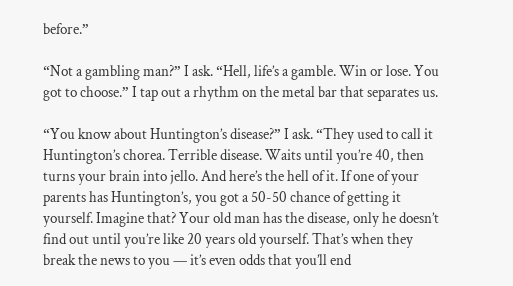before.”

“Not a gambling man?” I ask. “Hell, life’s a gamble. Win or lose. You got to choose.” I tap out a rhythm on the metal bar that separates us.

“You know about Huntington’s disease?” I ask. “They used to call it Huntington’s chorea. Terrible disease. Waits until you’re 40, then turns your brain into jello. And here’s the hell of it. If one of your parents has Huntington’s, you got a 50-50 chance of getting it yourself. Imagine that? Your old man has the disease, only he doesn’t find out until you’re like 20 years old yourself. That’s when they break the news to you — it’s even odds that you’ll end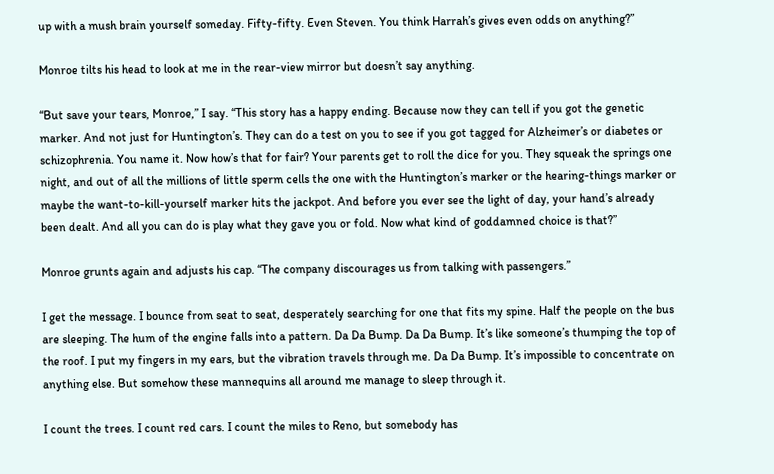up with a mush brain yourself someday. Fifty-fifty. Even Steven. You think Harrah’s gives even odds on anything?”

Monroe tilts his head to look at me in the rear-view mirror but doesn’t say anything.

“But save your tears, Monroe,” I say. “This story has a happy ending. Because now they can tell if you got the genetic marker. And not just for Huntington’s. They can do a test on you to see if you got tagged for Alzheimer’s or diabetes or schizophrenia. You name it. Now how’s that for fair? Your parents get to roll the dice for you. They squeak the springs one night, and out of all the millions of little sperm cells the one with the Huntington’s marker or the hearing-things marker or maybe the want-to-kill-yourself marker hits the jackpot. And before you ever see the light of day, your hand’s already been dealt. And all you can do is play what they gave you or fold. Now what kind of goddamned choice is that?”

Monroe grunts again and adjusts his cap. “The company discourages us from talking with passengers.”

I get the message. I bounce from seat to seat, desperately searching for one that fits my spine. Half the people on the bus are sleeping. The hum of the engine falls into a pattern. Da Da Bump. Da Da Bump. It’s like someone’s thumping the top of the roof. I put my fingers in my ears, but the vibration travels through me. Da Da Bump. It’s impossible to concentrate on anything else. But somehow these mannequins all around me manage to sleep through it.

I count the trees. I count red cars. I count the miles to Reno, but somebody has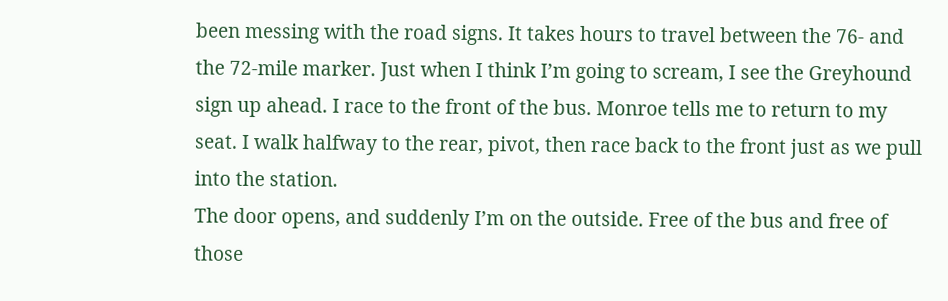been messing with the road signs. It takes hours to travel between the 76- and the 72-mile marker. Just when I think I’m going to scream, I see the Greyhound sign up ahead. I race to the front of the bus. Monroe tells me to return to my seat. I walk halfway to the rear, pivot, then race back to the front just as we pull into the station.
The door opens, and suddenly I’m on the outside. Free of the bus and free of those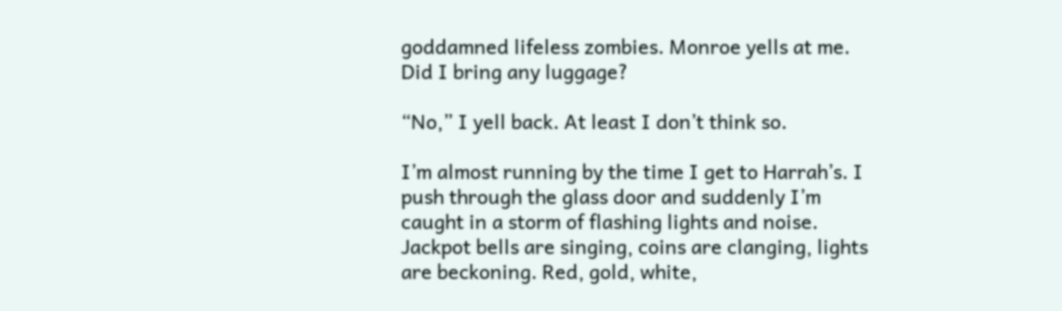goddamned lifeless zombies. Monroe yells at me. Did I bring any luggage?

“No,” I yell back. At least I don’t think so.

I’m almost running by the time I get to Harrah’s. I push through the glass door and suddenly I’m caught in a storm of flashing lights and noise. Jackpot bells are singing, coins are clanging, lights are beckoning. Red, gold, white,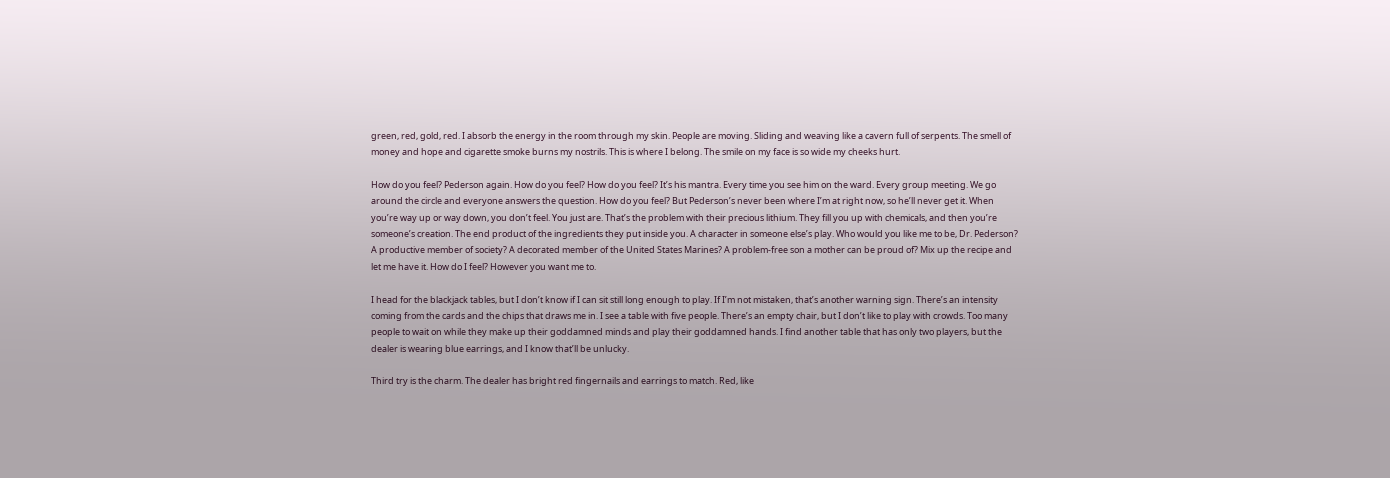green, red, gold, red. I absorb the energy in the room through my skin. People are moving. Sliding and weaving like a cavern full of serpents. The smell of money and hope and cigarette smoke burns my nostrils. This is where I belong. The smile on my face is so wide my cheeks hurt.

How do you feel? Pederson again. How do you feel? How do you feel? It’s his mantra. Every time you see him on the ward. Every group meeting. We go around the circle and everyone answers the question. How do you feel? But Pederson’s never been where I’m at right now, so he’ll never get it. When you’re way up or way down, you don’t feel. You just are. That’s the problem with their precious lithium. They fill you up with chemicals, and then you’re someone’s creation. The end product of the ingredients they put inside you. A character in someone else’s play. Who would you like me to be, Dr. Pederson? A productive member of society? A decorated member of the United States Marines? A problem-free son a mother can be proud of? Mix up the recipe and let me have it. How do I feel? However you want me to.

I head for the blackjack tables, but I don’t know if I can sit still long enough to play. If I’m not mistaken, that’s another warning sign. There’s an intensity coming from the cards and the chips that draws me in. I see a table with five people. There’s an empty chair, but I don’t like to play with crowds. Too many people to wait on while they make up their goddamned minds and play their goddamned hands. I find another table that has only two players, but the dealer is wearing blue earrings, and I know that’ll be unlucky.

Third try is the charm. The dealer has bright red fingernails and earrings to match. Red, like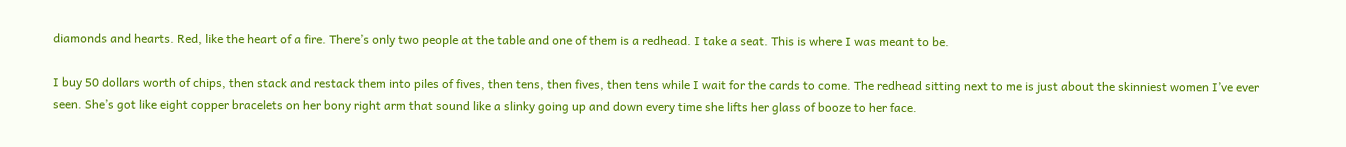diamonds and hearts. Red, like the heart of a fire. There’s only two people at the table and one of them is a redhead. I take a seat. This is where I was meant to be.

I buy 50 dollars worth of chips, then stack and restack them into piles of fives, then tens, then fives, then tens while I wait for the cards to come. The redhead sitting next to me is just about the skinniest women I’ve ever seen. She’s got like eight copper bracelets on her bony right arm that sound like a slinky going up and down every time she lifts her glass of booze to her face.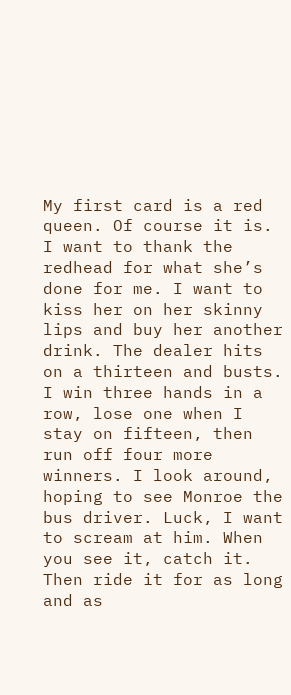My first card is a red queen. Of course it is. I want to thank the redhead for what she’s done for me. I want to kiss her on her skinny lips and buy her another drink. The dealer hits on a thirteen and busts. I win three hands in a row, lose one when I stay on fifteen, then run off four more winners. I look around, hoping to see Monroe the bus driver. Luck, I want to scream at him. When you see it, catch it. Then ride it for as long and as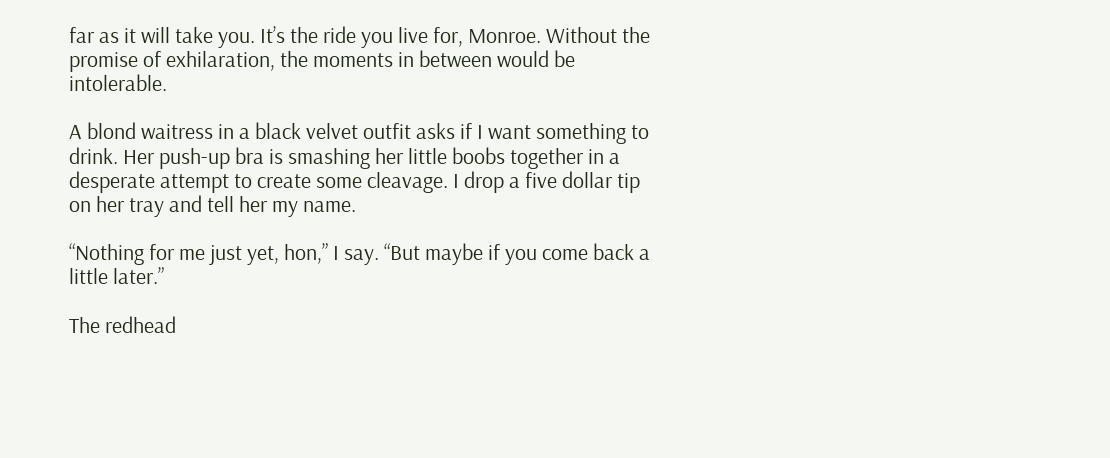far as it will take you. It’s the ride you live for, Monroe. Without the promise of exhilaration, the moments in between would be intolerable.

A blond waitress in a black velvet outfit asks if I want something to drink. Her push-up bra is smashing her little boobs together in a desperate attempt to create some cleavage. I drop a five dollar tip on her tray and tell her my name.

“Nothing for me just yet, hon,” I say. “But maybe if you come back a little later.”

The redhead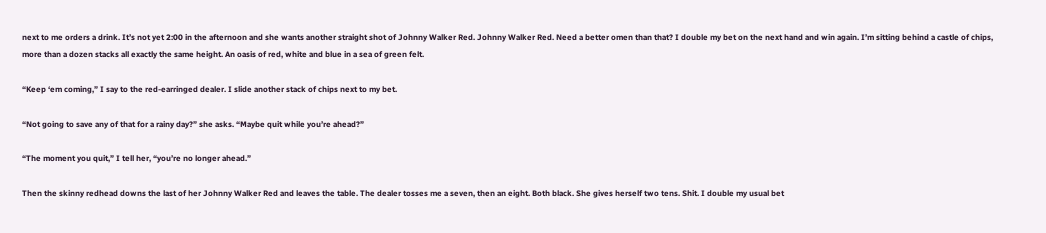next to me orders a drink. It’s not yet 2:00 in the afternoon and she wants another straight shot of Johnny Walker Red. Johnny Walker Red. Need a better omen than that? I double my bet on the next hand and win again. I’m sitting behind a castle of chips, more than a dozen stacks all exactly the same height. An oasis of red, white and blue in a sea of green felt.

“Keep ‘em coming,” I say to the red-earringed dealer. I slide another stack of chips next to my bet.

“Not going to save any of that for a rainy day?” she asks. “Maybe quit while you’re ahead?”

“The moment you quit,” I tell her, “you’re no longer ahead.”

Then the skinny redhead downs the last of her Johnny Walker Red and leaves the table. The dealer tosses me a seven, then an eight. Both black. She gives herself two tens. Shit. I double my usual bet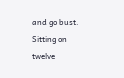and go bust. Sitting on twelve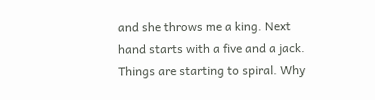and she throws me a king. Next hand starts with a five and a jack. Things are starting to spiral. Why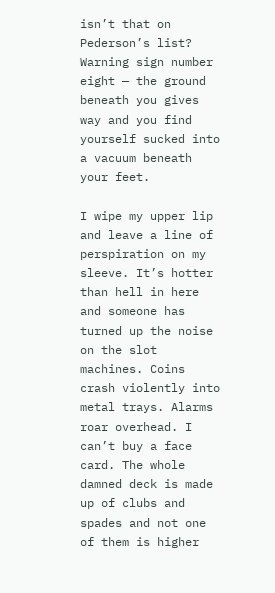isn’t that on Pederson’s list? Warning sign number eight — the ground beneath you gives way and you find yourself sucked into a vacuum beneath your feet.

I wipe my upper lip and leave a line of perspiration on my sleeve. It’s hotter than hell in here and someone has turned up the noise on the slot machines. Coins crash violently into metal trays. Alarms roar overhead. I can’t buy a face card. The whole damned deck is made up of clubs and spades and not one of them is higher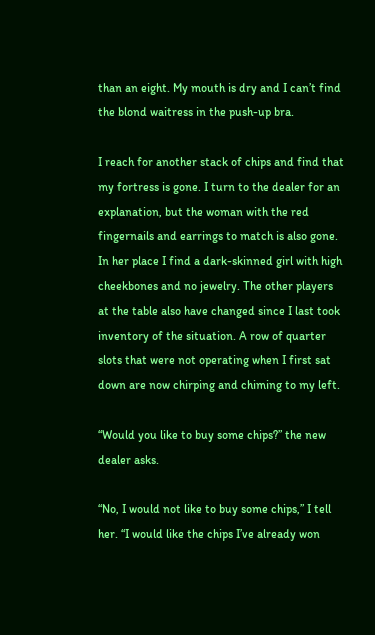than an eight. My mouth is dry and I can’t find the blond waitress in the push-up bra.

I reach for another stack of chips and find that my fortress is gone. I turn to the dealer for an explanation, but the woman with the red fingernails and earrings to match is also gone. In her place I find a dark-skinned girl with high cheekbones and no jewelry. The other players at the table also have changed since I last took inventory of the situation. A row of quarter slots that were not operating when I first sat down are now chirping and chiming to my left.

“Would you like to buy some chips?” the new dealer asks.

“No, I would not like to buy some chips,” I tell her. “I would like the chips I’ve already won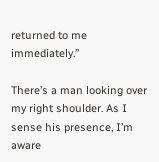returned to me immediately.”

There’s a man looking over my right shoulder. As I sense his presence, I’m aware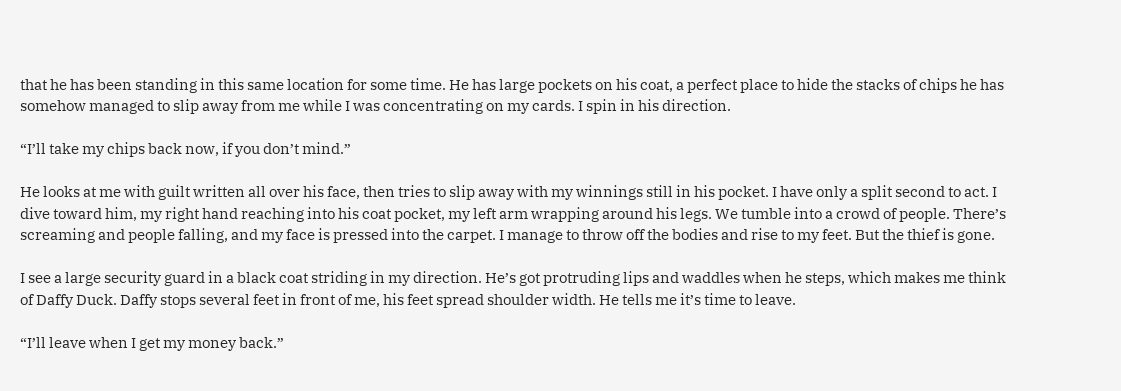that he has been standing in this same location for some time. He has large pockets on his coat, a perfect place to hide the stacks of chips he has somehow managed to slip away from me while I was concentrating on my cards. I spin in his direction.

“I’ll take my chips back now, if you don’t mind.”

He looks at me with guilt written all over his face, then tries to slip away with my winnings still in his pocket. I have only a split second to act. I dive toward him, my right hand reaching into his coat pocket, my left arm wrapping around his legs. We tumble into a crowd of people. There’s screaming and people falling, and my face is pressed into the carpet. I manage to throw off the bodies and rise to my feet. But the thief is gone.

I see a large security guard in a black coat striding in my direction. He’s got protruding lips and waddles when he steps, which makes me think of Daffy Duck. Daffy stops several feet in front of me, his feet spread shoulder width. He tells me it’s time to leave.

“I’ll leave when I get my money back.”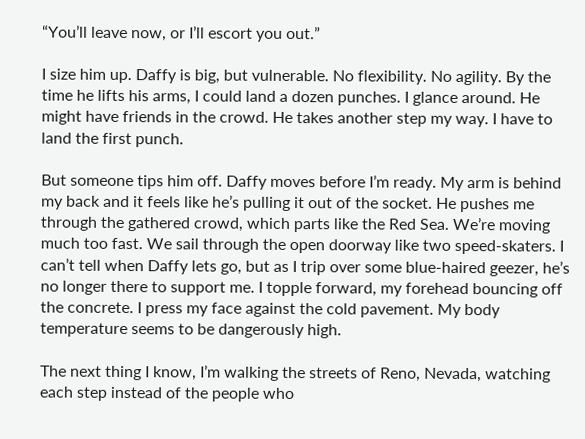“You’ll leave now, or I’ll escort you out.”

I size him up. Daffy is big, but vulnerable. No flexibility. No agility. By the time he lifts his arms, I could land a dozen punches. I glance around. He might have friends in the crowd. He takes another step my way. I have to land the first punch.

But someone tips him off. Daffy moves before I’m ready. My arm is behind my back and it feels like he’s pulling it out of the socket. He pushes me through the gathered crowd, which parts like the Red Sea. We’re moving much too fast. We sail through the open doorway like two speed-skaters. I can’t tell when Daffy lets go, but as I trip over some blue-haired geezer, he’s no longer there to support me. I topple forward, my forehead bouncing off the concrete. I press my face against the cold pavement. My body temperature seems to be dangerously high.

The next thing I know, I’m walking the streets of Reno, Nevada, watching each step instead of the people who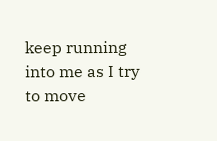keep running into me as I try to move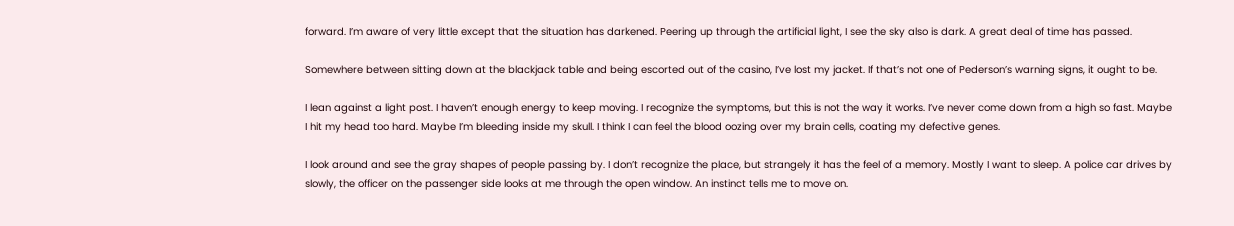forward. I’m aware of very little except that the situation has darkened. Peering up through the artificial light, I see the sky also is dark. A great deal of time has passed.

Somewhere between sitting down at the blackjack table and being escorted out of the casino, I’ve lost my jacket. If that’s not one of Pederson’s warning signs, it ought to be.

I lean against a light post. I haven’t enough energy to keep moving. I recognize the symptoms, but this is not the way it works. I’ve never come down from a high so fast. Maybe I hit my head too hard. Maybe I’m bleeding inside my skull. I think I can feel the blood oozing over my brain cells, coating my defective genes.

I look around and see the gray shapes of people passing by. I don’t recognize the place, but strangely it has the feel of a memory. Mostly I want to sleep. A police car drives by slowly, the officer on the passenger side looks at me through the open window. An instinct tells me to move on.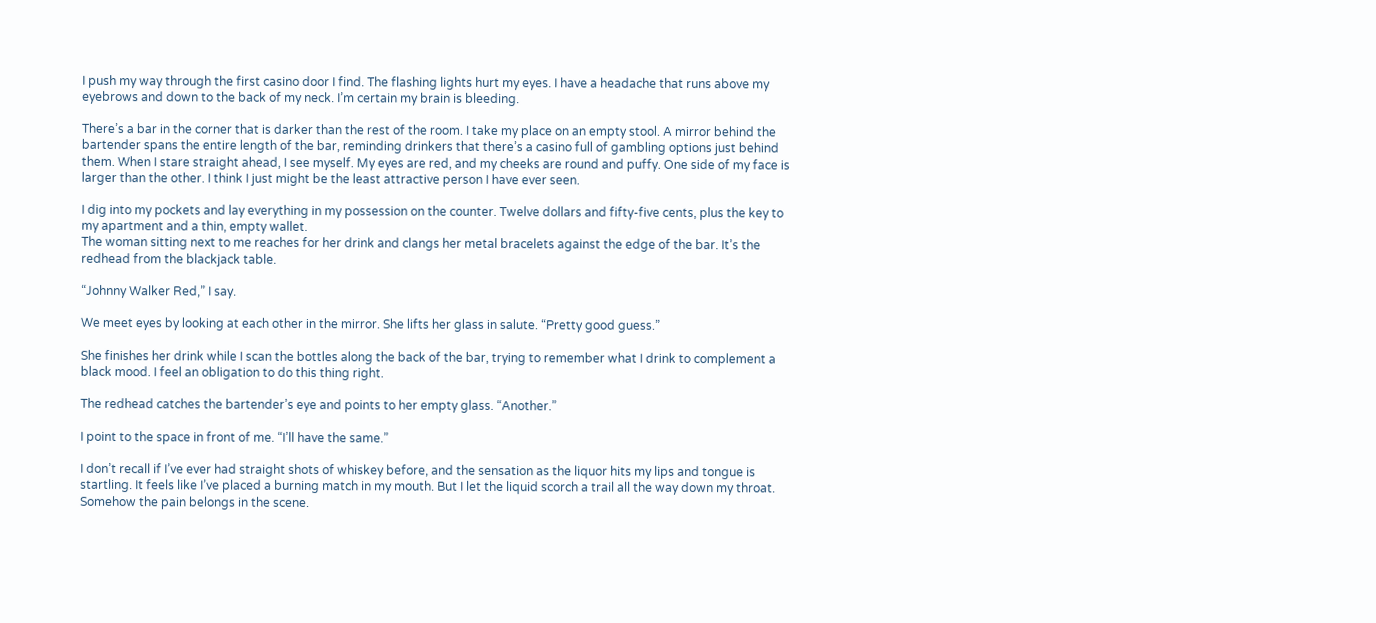I push my way through the first casino door I find. The flashing lights hurt my eyes. I have a headache that runs above my eyebrows and down to the back of my neck. I’m certain my brain is bleeding.

There’s a bar in the corner that is darker than the rest of the room. I take my place on an empty stool. A mirror behind the bartender spans the entire length of the bar, reminding drinkers that there’s a casino full of gambling options just behind them. When I stare straight ahead, I see myself. My eyes are red, and my cheeks are round and puffy. One side of my face is larger than the other. I think I just might be the least attractive person I have ever seen.

I dig into my pockets and lay everything in my possession on the counter. Twelve dollars and fifty-five cents, plus the key to my apartment and a thin, empty wallet.
The woman sitting next to me reaches for her drink and clangs her metal bracelets against the edge of the bar. It’s the redhead from the blackjack table.

“Johnny Walker Red,” I say.

We meet eyes by looking at each other in the mirror. She lifts her glass in salute. “Pretty good guess.”

She finishes her drink while I scan the bottles along the back of the bar, trying to remember what I drink to complement a black mood. I feel an obligation to do this thing right.

The redhead catches the bartender’s eye and points to her empty glass. “Another.”

I point to the space in front of me. “I’ll have the same.”

I don’t recall if I’ve ever had straight shots of whiskey before, and the sensation as the liquor hits my lips and tongue is startling. It feels like I’ve placed a burning match in my mouth. But I let the liquid scorch a trail all the way down my throat. Somehow the pain belongs in the scene.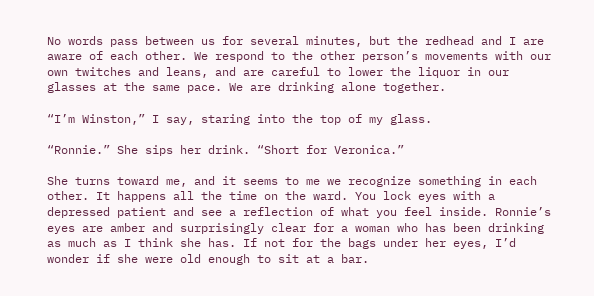No words pass between us for several minutes, but the redhead and I are aware of each other. We respond to the other person’s movements with our own twitches and leans, and are careful to lower the liquor in our glasses at the same pace. We are drinking alone together.

“I’m Winston,” I say, staring into the top of my glass.

“Ronnie.” She sips her drink. “Short for Veronica.”

She turns toward me, and it seems to me we recognize something in each other. It happens all the time on the ward. You lock eyes with a depressed patient and see a reflection of what you feel inside. Ronnie’s eyes are amber and surprisingly clear for a woman who has been drinking as much as I think she has. If not for the bags under her eyes, I’d wonder if she were old enough to sit at a bar.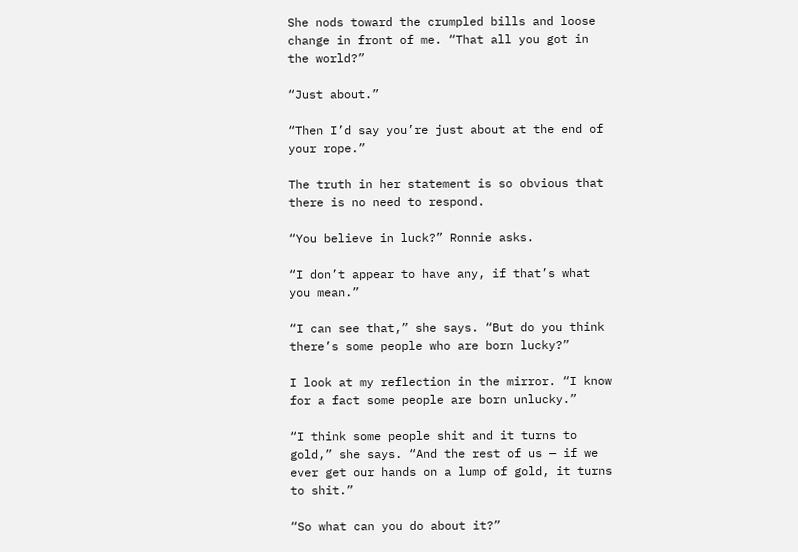She nods toward the crumpled bills and loose change in front of me. “That all you got in the world?”

“Just about.”

“Then I’d say you’re just about at the end of your rope.”

The truth in her statement is so obvious that there is no need to respond.

“You believe in luck?” Ronnie asks.

“I don’t appear to have any, if that’s what you mean.”

“I can see that,” she says. “But do you think there’s some people who are born lucky?”

I look at my reflection in the mirror. “I know for a fact some people are born unlucky.”

“I think some people shit and it turns to gold,” she says. “And the rest of us — if we ever get our hands on a lump of gold, it turns to shit.”

“So what can you do about it?”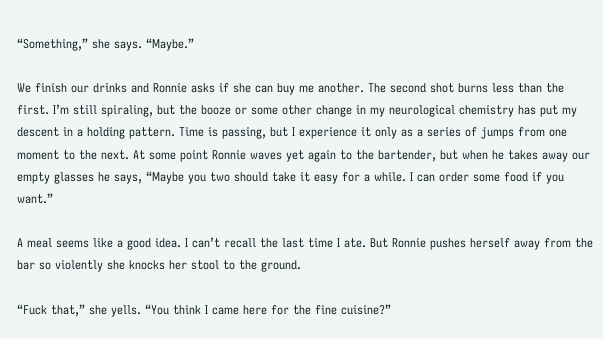“Something,” she says. “Maybe.”

We finish our drinks and Ronnie asks if she can buy me another. The second shot burns less than the first. I’m still spiraling, but the booze or some other change in my neurological chemistry has put my descent in a holding pattern. Time is passing, but I experience it only as a series of jumps from one moment to the next. At some point Ronnie waves yet again to the bartender, but when he takes away our empty glasses he says, “Maybe you two should take it easy for a while. I can order some food if you want.”

A meal seems like a good idea. I can’t recall the last time I ate. But Ronnie pushes herself away from the bar so violently she knocks her stool to the ground.

“Fuck that,” she yells. “You think I came here for the fine cuisine?”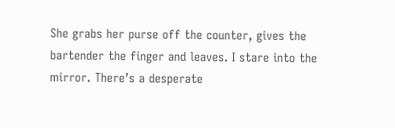She grabs her purse off the counter, gives the bartender the finger and leaves. I stare into the mirror. There’s a desperate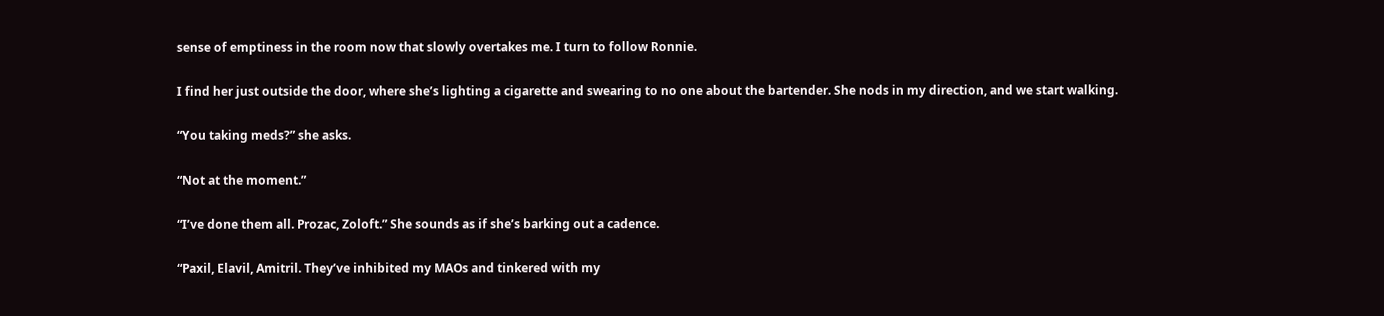sense of emptiness in the room now that slowly overtakes me. I turn to follow Ronnie.

I find her just outside the door, where she’s lighting a cigarette and swearing to no one about the bartender. She nods in my direction, and we start walking.

“You taking meds?” she asks.

“Not at the moment.”

“I’ve done them all. Prozac, Zoloft.” She sounds as if she’s barking out a cadence.

“Paxil, Elavil, Amitril. They’ve inhibited my MAOs and tinkered with my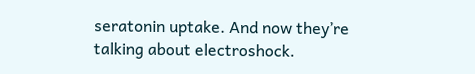seratonin uptake. And now they’re talking about electroshock.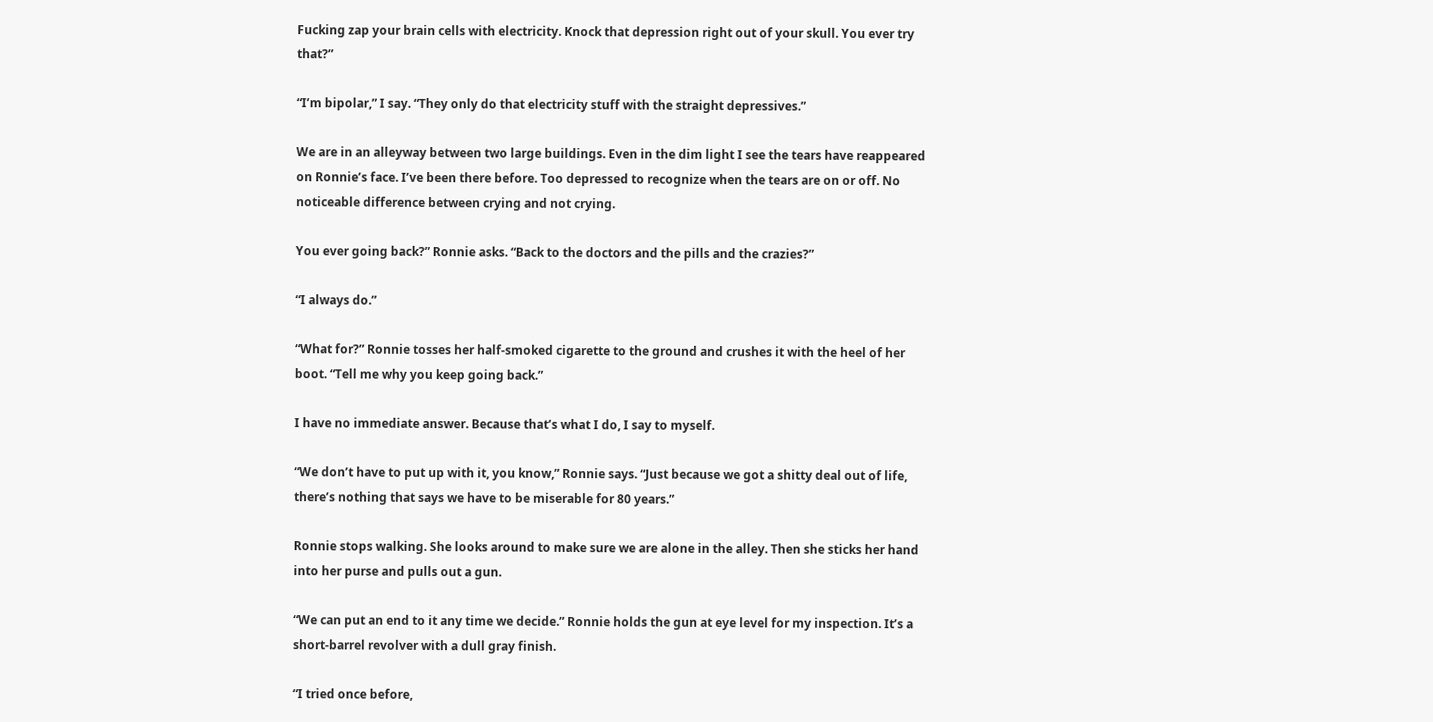Fucking zap your brain cells with electricity. Knock that depression right out of your skull. You ever try that?”

“I’m bipolar,” I say. “They only do that electricity stuff with the straight depressives.”

We are in an alleyway between two large buildings. Even in the dim light I see the tears have reappeared on Ronnie’s face. I’ve been there before. Too depressed to recognize when the tears are on or off. No noticeable difference between crying and not crying.

You ever going back?” Ronnie asks. “Back to the doctors and the pills and the crazies?”

“I always do.”

“What for?” Ronnie tosses her half-smoked cigarette to the ground and crushes it with the heel of her boot. “Tell me why you keep going back.”

I have no immediate answer. Because that’s what I do, I say to myself.

“We don’t have to put up with it, you know,” Ronnie says. “Just because we got a shitty deal out of life, there’s nothing that says we have to be miserable for 80 years.”

Ronnie stops walking. She looks around to make sure we are alone in the alley. Then she sticks her hand into her purse and pulls out a gun.

“We can put an end to it any time we decide.” Ronnie holds the gun at eye level for my inspection. It’s a short-barrel revolver with a dull gray finish.

“I tried once before,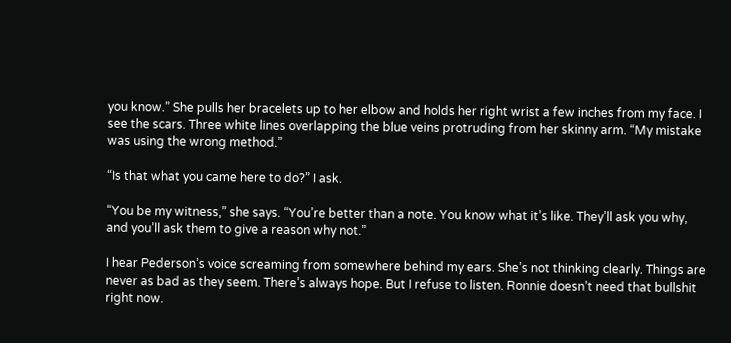you know.” She pulls her bracelets up to her elbow and holds her right wrist a few inches from my face. I see the scars. Three white lines overlapping the blue veins protruding from her skinny arm. “My mistake was using the wrong method.”

“Is that what you came here to do?” I ask.

“You be my witness,” she says. “You’re better than a note. You know what it’s like. They’ll ask you why, and you’ll ask them to give a reason why not.”

I hear Pederson’s voice screaming from somewhere behind my ears. She’s not thinking clearly. Things are never as bad as they seem. There’s always hope. But I refuse to listen. Ronnie doesn’t need that bullshit right now.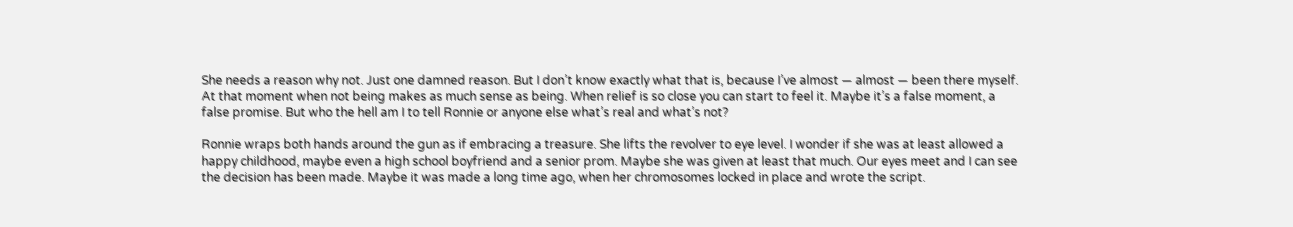She needs a reason why not. Just one damned reason. But I don’t know exactly what that is, because I’ve almost — almost — been there myself. At that moment when not being makes as much sense as being. When relief is so close you can start to feel it. Maybe it’s a false moment, a false promise. But who the hell am I to tell Ronnie or anyone else what’s real and what’s not?

Ronnie wraps both hands around the gun as if embracing a treasure. She lifts the revolver to eye level. I wonder if she was at least allowed a happy childhood, maybe even a high school boyfriend and a senior prom. Maybe she was given at least that much. Our eyes meet and I can see the decision has been made. Maybe it was made a long time ago, when her chromosomes locked in place and wrote the script.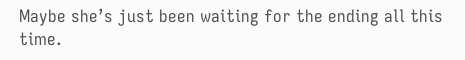Maybe she’s just been waiting for the ending all this time.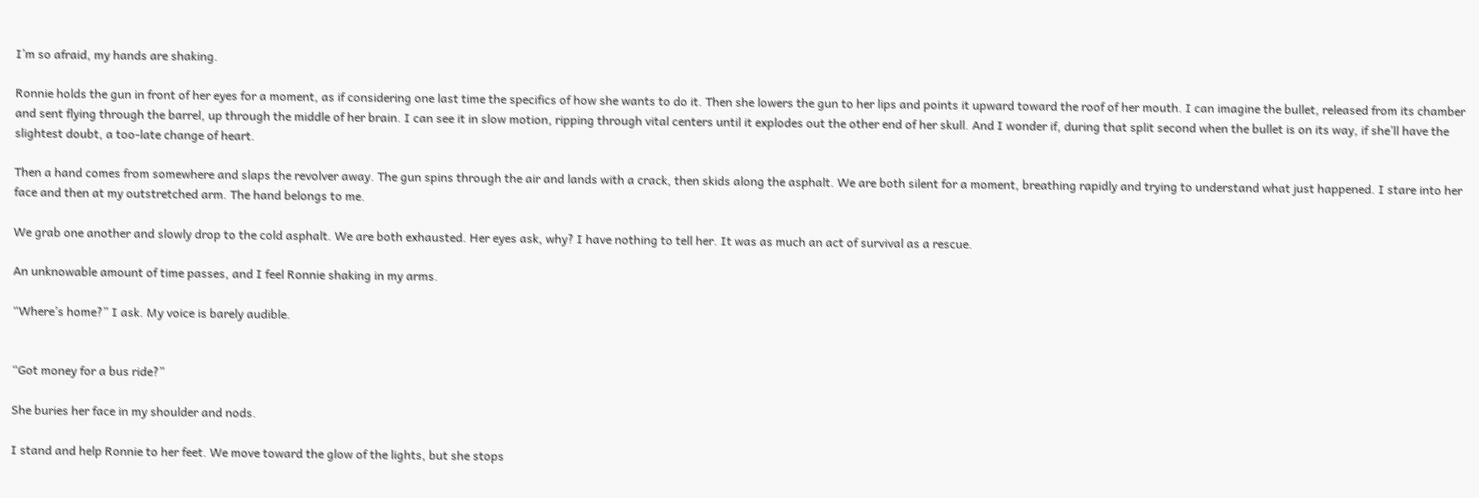I’m so afraid, my hands are shaking.

Ronnie holds the gun in front of her eyes for a moment, as if considering one last time the specifics of how she wants to do it. Then she lowers the gun to her lips and points it upward toward the roof of her mouth. I can imagine the bullet, released from its chamber and sent flying through the barrel, up through the middle of her brain. I can see it in slow motion, ripping through vital centers until it explodes out the other end of her skull. And I wonder if, during that split second when the bullet is on its way, if she’ll have the slightest doubt, a too-late change of heart.

Then a hand comes from somewhere and slaps the revolver away. The gun spins through the air and lands with a crack, then skids along the asphalt. We are both silent for a moment, breathing rapidly and trying to understand what just happened. I stare into her face and then at my outstretched arm. The hand belongs to me.

We grab one another and slowly drop to the cold asphalt. We are both exhausted. Her eyes ask, why? I have nothing to tell her. It was as much an act of survival as a rescue.

An unknowable amount of time passes, and I feel Ronnie shaking in my arms.

“Where’s home?” I ask. My voice is barely audible.


“Got money for a bus ride?”

She buries her face in my shoulder and nods.

I stand and help Ronnie to her feet. We move toward the glow of the lights, but she stops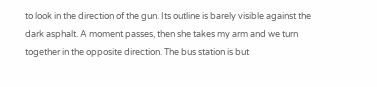to look in the direction of the gun. Its outline is barely visible against the dark asphalt. A moment passes, then she takes my arm and we turn together in the opposite direction. The bus station is but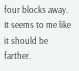four blocks away. It seems to me like it should be farther.